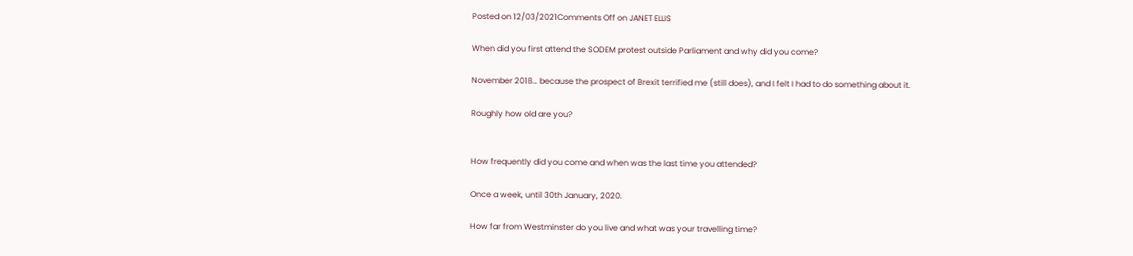Posted on 12/03/2021Comments Off on JANET ELLIS

When did you first attend the SODEM protest outside Parliament and why did you come?

November 2018… because the prospect of Brexit terrified me (still does), and I felt I had to do something about it.

Roughly how old are you?


How frequently did you come and when was the last time you attended?

Once a week, until 30th January, 2020.

How far from Westminster do you live and what was your travelling time?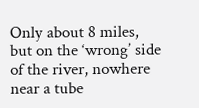Only about 8 miles, but on the ‘wrong’ side of the river, nowhere near a tube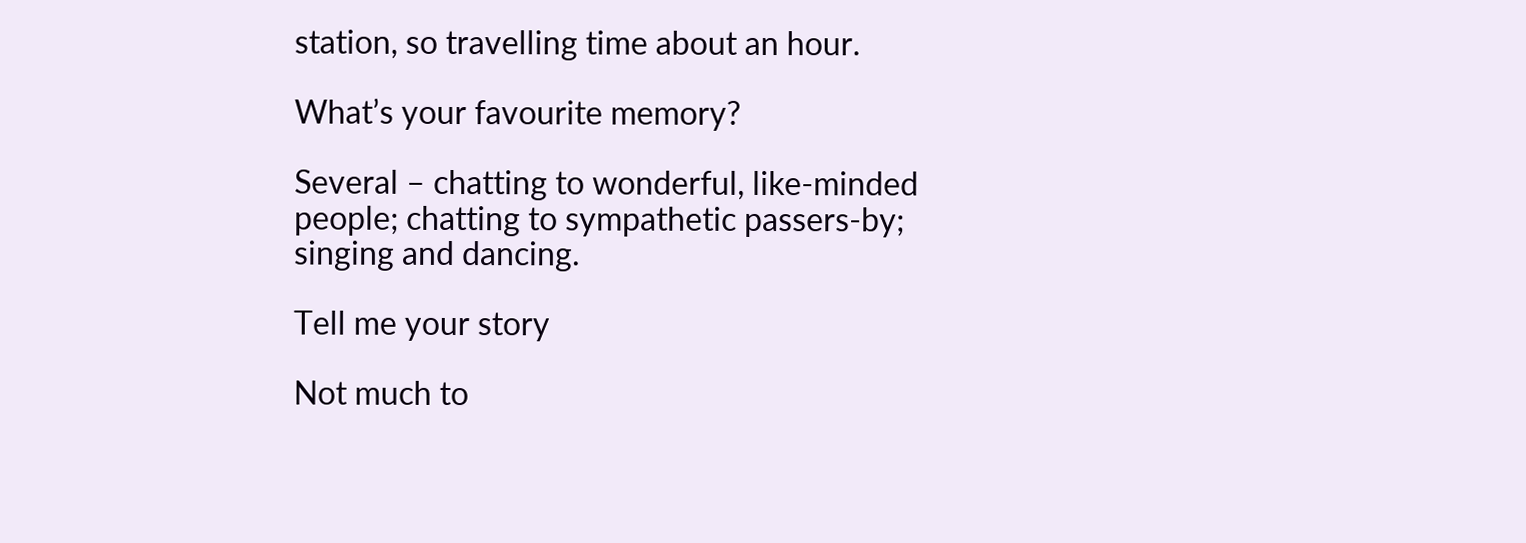station, so travelling time about an hour.

What’s your favourite memory?

Several – chatting to wonderful, like-minded people; chatting to sympathetic passers-by; singing and dancing.

Tell me your story

Not much to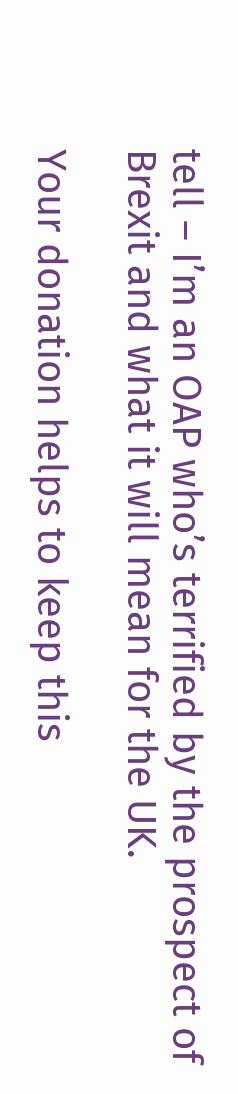tell – I’m an OAP who’s terrified by the prospect of Brexit and what it will mean for the UK.

Your donation helps to keep this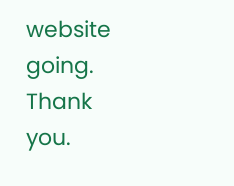website going. Thank you.